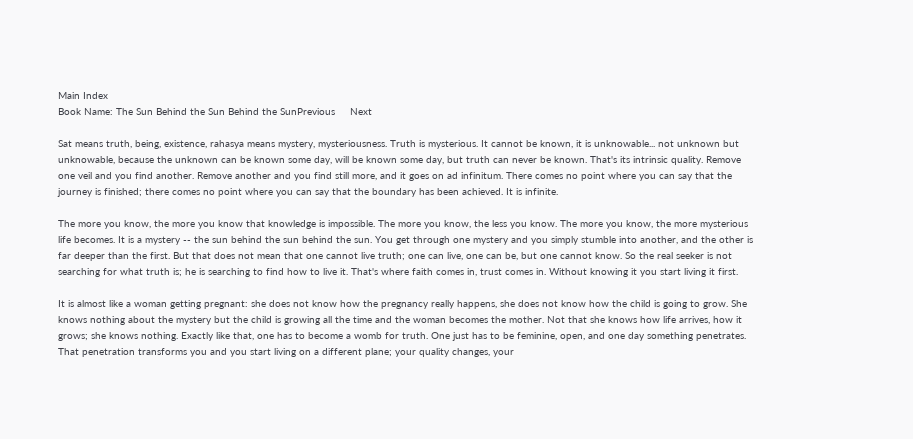Main Index
Book Name: The Sun Behind the Sun Behind the SunPrevious     Next

Sat means truth, being, existence, rahasya means mystery, mysteriousness. Truth is mysterious. It cannot be known, it is unknowable... not unknown but unknowable, because the unknown can be known some day, will be known some day, but truth can never be known. That's its intrinsic quality. Remove one veil and you find another. Remove another and you find still more, and it goes on ad infinitum. There comes no point where you can say that the journey is finished; there comes no point where you can say that the boundary has been achieved. It is infinite.

The more you know, the more you know that knowledge is impossible. The more you know, the less you know. The more you know, the more mysterious life becomes. It is a mystery -- the sun behind the sun behind the sun. You get through one mystery and you simply stumble into another, and the other is far deeper than the first. But that does not mean that one cannot live truth; one can live, one can be, but one cannot know. So the real seeker is not searching for what truth is; he is searching to find how to live it. That's where faith comes in, trust comes in. Without knowing it you start living it first.

It is almost like a woman getting pregnant: she does not know how the pregnancy really happens, she does not know how the child is going to grow. She knows nothing about the mystery but the child is growing all the time and the woman becomes the mother. Not that she knows how life arrives, how it grows; she knows nothing. Exactly like that, one has to become a womb for truth. One just has to be feminine, open, and one day something penetrates. That penetration transforms you and you start living on a different plane; your quality changes, your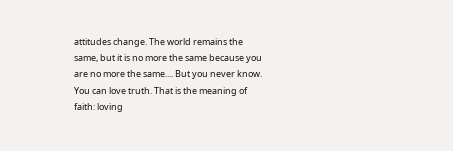attitudes change. The world remains the same, but it is no more the same because you are no more the same.... But you never know. You can love truth. That is the meaning of faith: loving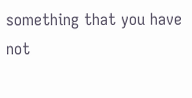something that you have not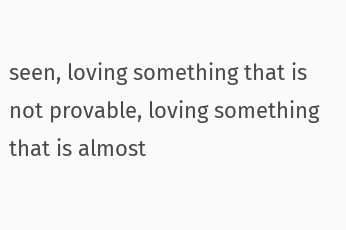seen, loving something that is not provable, loving something that is almost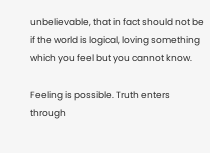unbelievable, that in fact should not be if the world is logical, loving something which you feel but you cannot know.

Feeling is possible. Truth enters through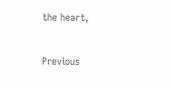the heart,

Previous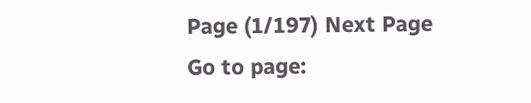Page (1/197) Next Page
Go to page: